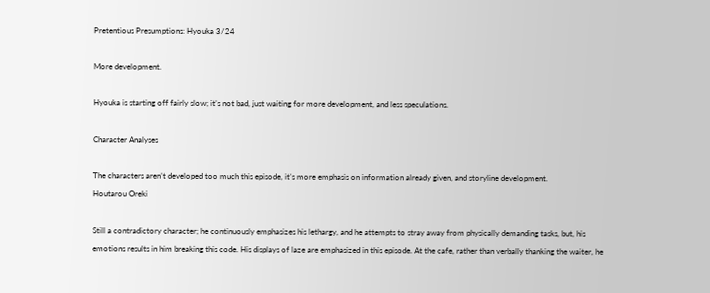Pretentious Presumptions: Hyouka 3/24

More development.

Hyouka is starting off fairly slow; it’s not bad, just waiting for more development, and less speculations.

Character Analyses

The characters aren’t developed too much this episode, it’s more emphasis on information already given, and storyline development.
Houtarou Oreki

Still a contradictory character; he continuously emphasizes his lethargy, and he attempts to stray away from physically demanding tasks, but, his emotions results in him breaking this code. His displays of laze are emphasized in this episode. At the cafe, rather than verbally thanking the waiter, he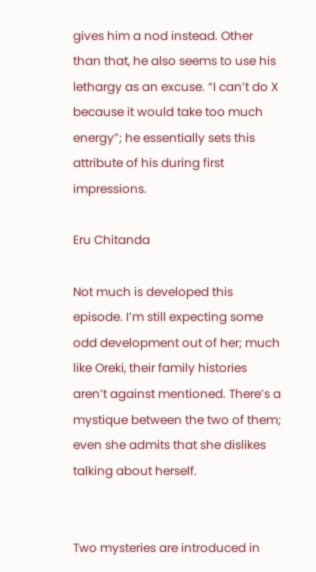gives him a nod instead. Other than that, he also seems to use his lethargy as an excuse. “I can’t do X because it would take too much energy”; he essentially sets this attribute of his during first impressions.

Eru Chitanda

Not much is developed this episode. I’m still expecting some odd development out of her; much like Oreki, their family histories aren’t against mentioned. There’s a mystique between the two of them; even she admits that she dislikes talking about herself.


Two mysteries are introduced in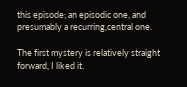this episode; an episodic one, and presumably a recurring,central one.

The first mystery is relatively straight forward, I liked it.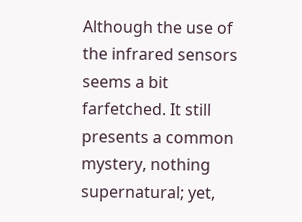Although the use of the infrared sensors seems a bit farfetched. It still presents a common mystery, nothing supernatural; yet,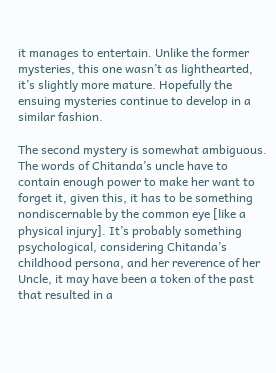it manages to entertain. Unlike the former mysteries, this one wasn’t as lighthearted, it’s slightly more mature. Hopefully the ensuing mysteries continue to develop in a similar fashion.

The second mystery is somewhat ambiguous. The words of Chitanda’s uncle have to contain enough power to make her want to forget it, given this, it has to be something nondiscernable by the common eye [like a physical injury]. It’s probably something psychological, considering Chitanda’s childhood persona, and her reverence of her Uncle, it may have been a token of the past that resulted in a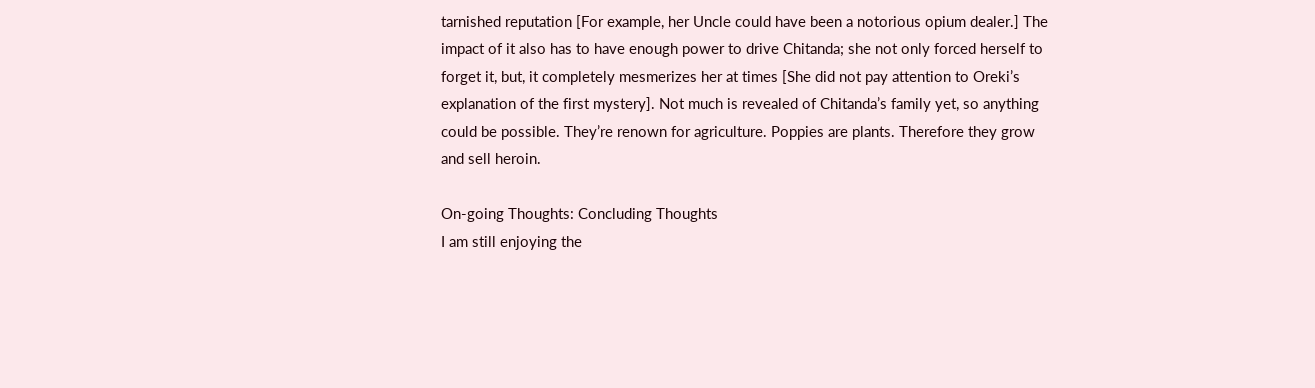tarnished reputation [For example, her Uncle could have been a notorious opium dealer.] The impact of it also has to have enough power to drive Chitanda; she not only forced herself to forget it, but, it completely mesmerizes her at times [She did not pay attention to Oreki’s explanation of the first mystery]. Not much is revealed of Chitanda’s family yet, so anything could be possible. They’re renown for agriculture. Poppies are plants. Therefore they grow and sell heroin.

On-going Thoughts: Concluding Thoughts
I am still enjoying the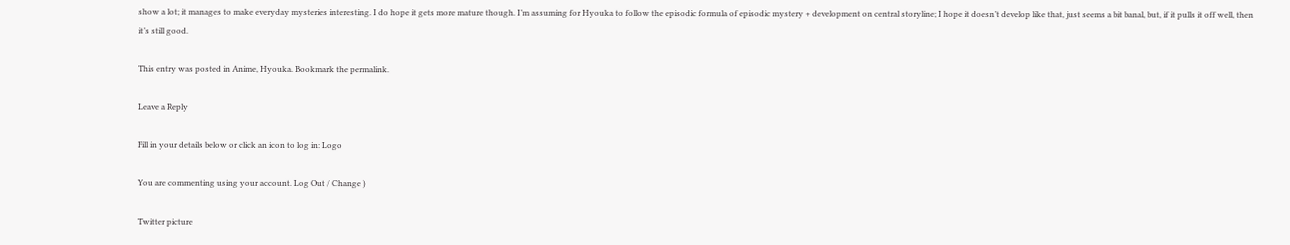show a lot; it manages to make everyday mysteries interesting. I do hope it gets more mature though. I’m assuming for Hyouka to follow the episodic formula of episodic mystery + development on central storyline; I hope it doesn’t develop like that, just seems a bit banal, but, if it pulls it off well, then it’s still good.

This entry was posted in Anime, Hyouka. Bookmark the permalink.

Leave a Reply

Fill in your details below or click an icon to log in: Logo

You are commenting using your account. Log Out / Change )

Twitter picture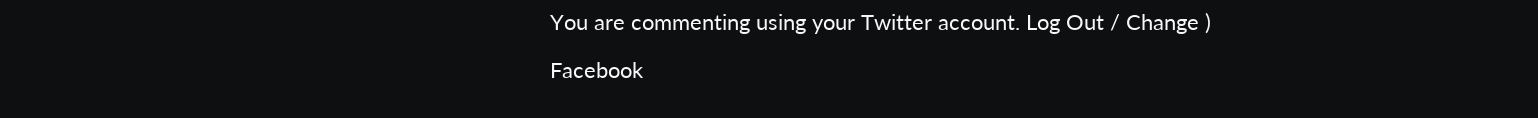You are commenting using your Twitter account. Log Out / Change )

Facebook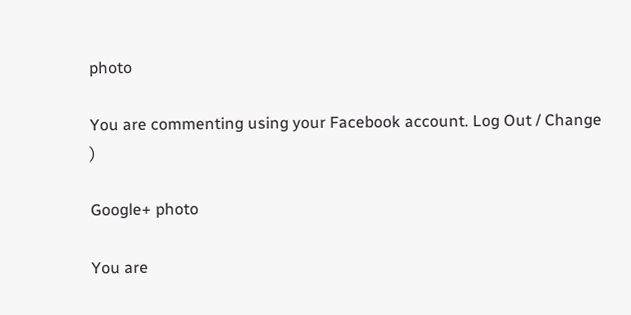photo

You are commenting using your Facebook account. Log Out / Change )

Google+ photo

You are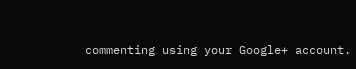commenting using your Google+ account.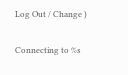Log Out / Change )

Connecting to %s